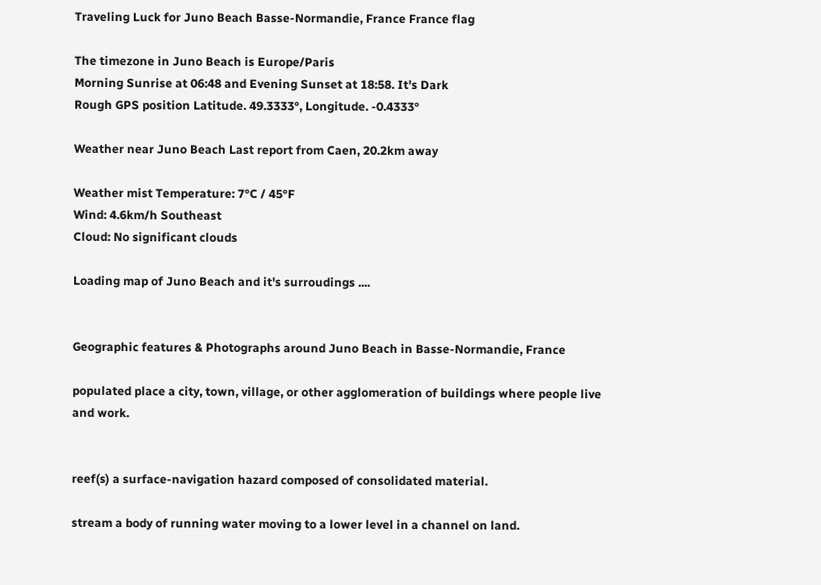Traveling Luck for Juno Beach Basse-Normandie, France France flag

The timezone in Juno Beach is Europe/Paris
Morning Sunrise at 06:48 and Evening Sunset at 18:58. It's Dark
Rough GPS position Latitude. 49.3333°, Longitude. -0.4333°

Weather near Juno Beach Last report from Caen, 20.2km away

Weather mist Temperature: 7°C / 45°F
Wind: 4.6km/h Southeast
Cloud: No significant clouds

Loading map of Juno Beach and it's surroudings ....


Geographic features & Photographs around Juno Beach in Basse-Normandie, France

populated place a city, town, village, or other agglomeration of buildings where people live and work.


reef(s) a surface-navigation hazard composed of consolidated material.

stream a body of running water moving to a lower level in a channel on land.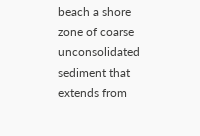beach a shore zone of coarse unconsolidated sediment that extends from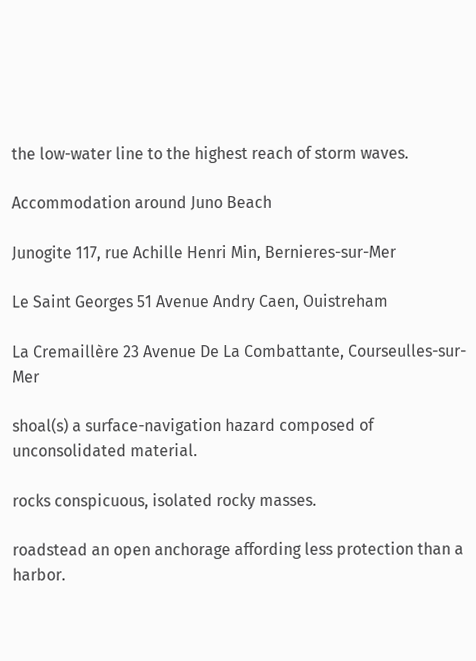the low-water line to the highest reach of storm waves.

Accommodation around Juno Beach

Junogite 117, rue Achille Henri Min, Bernieres-sur-Mer

Le Saint Georges 51 Avenue Andry Caen, Ouistreham

La Cremaillère 23 Avenue De La Combattante, Courseulles-sur-Mer

shoal(s) a surface-navigation hazard composed of unconsolidated material.

rocks conspicuous, isolated rocky masses.

roadstead an open anchorage affording less protection than a harbor.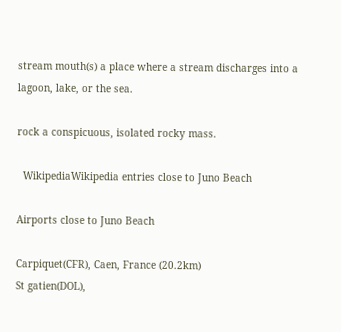stream mouth(s) a place where a stream discharges into a lagoon, lake, or the sea.

rock a conspicuous, isolated rocky mass.

  WikipediaWikipedia entries close to Juno Beach

Airports close to Juno Beach

Carpiquet(CFR), Caen, France (20.2km)
St gatien(DOL),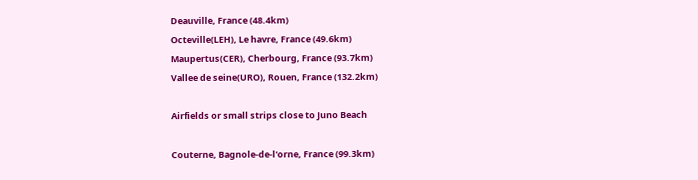Deauville, France (48.4km)
Octeville(LEH), Le havre, France (49.6km)
Maupertus(CER), Cherbourg, France (93.7km)
Vallee de seine(URO), Rouen, France (132.2km)

Airfields or small strips close to Juno Beach

Couterne, Bagnole-de-l'orne, France (99.3km)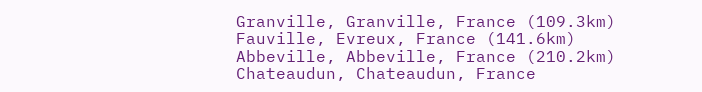Granville, Granville, France (109.3km)
Fauville, Evreux, France (141.6km)
Abbeville, Abbeville, France (210.2km)
Chateaudun, Chateaudun, France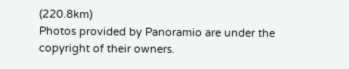(220.8km)
Photos provided by Panoramio are under the copyright of their owners.